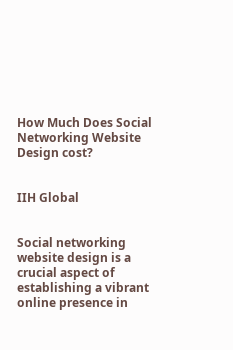How Much Does Social Networking Website Design cost?


IIH Global


Social networking website design is a crucial aspect of establishing a vibrant online presence in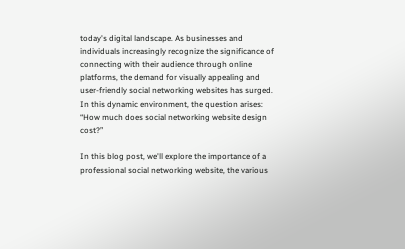today's digital landscape. As businesses and individuals increasingly recognize the significance of connecting with their audience through online platforms, the demand for visually appealing and user-friendly social networking websites has surged. In this dynamic environment, the question arises: “How much does social networking website design cost?”

In this blog post, we'll explore the importance of a professional social networking website, the various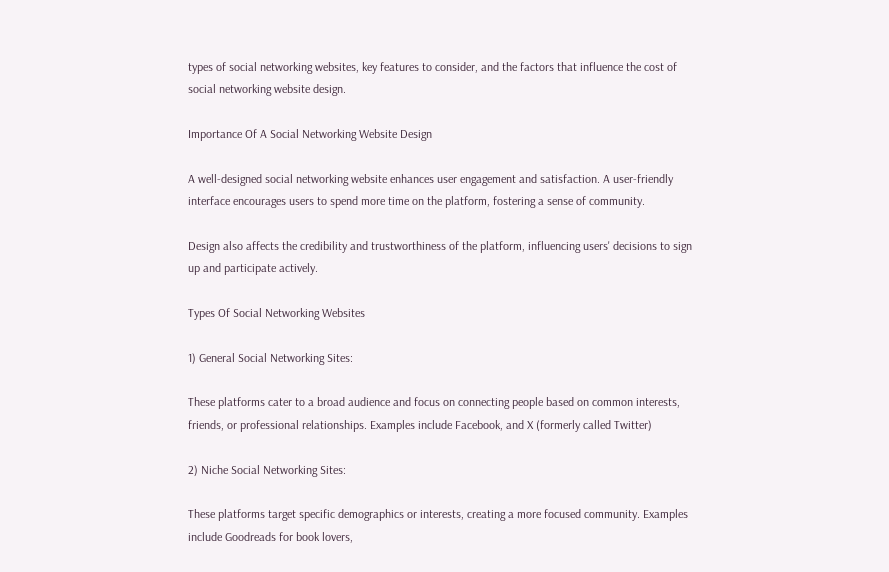types of social networking websites, key features to consider, and the factors that influence the cost of social networking website design.

Importance Of A Social Networking Website Design

A well-designed social networking website enhances user engagement and satisfaction. A user-friendly interface encourages users to spend more time on the platform, fostering a sense of community.

Design also affects the credibility and trustworthiness of the platform, influencing users' decisions to sign up and participate actively.

Types Of Social Networking Websites

1) General Social Networking Sites:

These platforms cater to a broad audience and focus on connecting people based on common interests, friends, or professional relationships. Examples include Facebook, and X (formerly called Twitter)

2) Niche Social Networking Sites:

These platforms target specific demographics or interests, creating a more focused community. Examples include Goodreads for book lovers,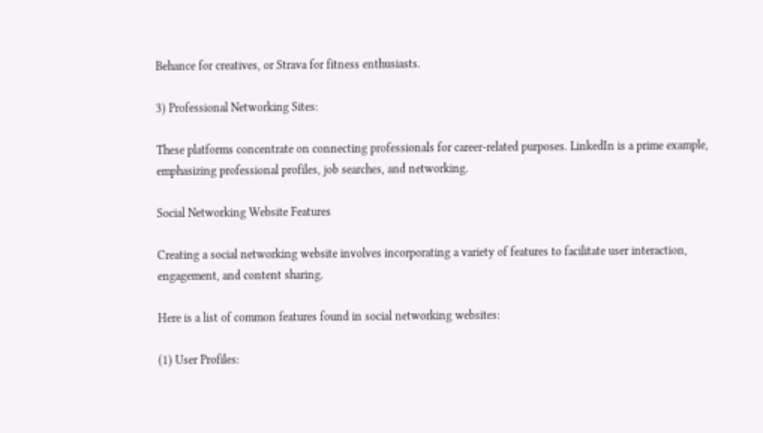Behance for creatives, or Strava for fitness enthusiasts.

3) Professional Networking Sites:

These platforms concentrate on connecting professionals for career-related purposes. LinkedIn is a prime example, emphasizing professional profiles, job searches, and networking.

Social Networking Website Features

Creating a social networking website involves incorporating a variety of features to facilitate user interaction, engagement, and content sharing.

Here is a list of common features found in social networking websites:

(1) User Profiles: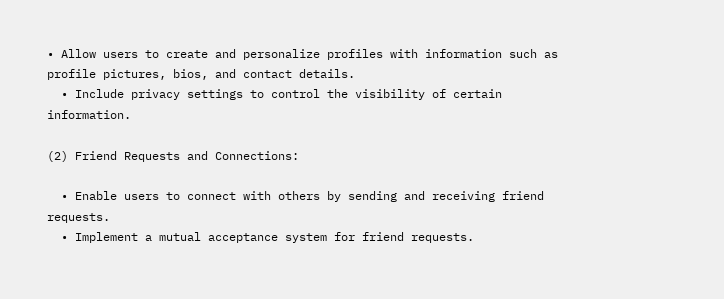• Allow users to create and personalize profiles with information such as profile pictures, bios, and contact details.
  • Include privacy settings to control the visibility of certain information.

(2) Friend Requests and Connections:

  • Enable users to connect with others by sending and receiving friend requests.
  • Implement a mutual acceptance system for friend requests.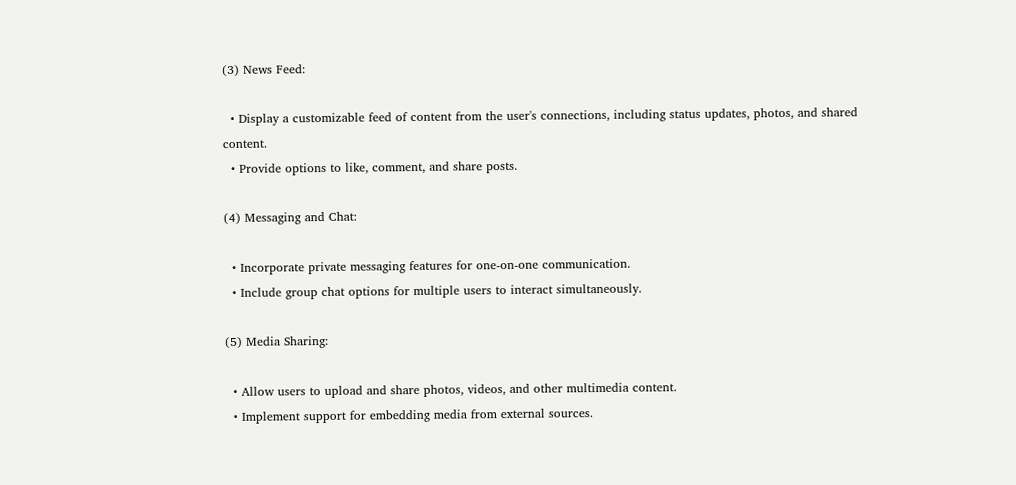(3) News Feed:

  • Display a customizable feed of content from the user's connections, including status updates, photos, and shared content.
  • Provide options to like, comment, and share posts.

(4) Messaging and Chat:

  • Incorporate private messaging features for one-on-one communication.
  • Include group chat options for multiple users to interact simultaneously.

(5) Media Sharing:

  • Allow users to upload and share photos, videos, and other multimedia content.
  • Implement support for embedding media from external sources.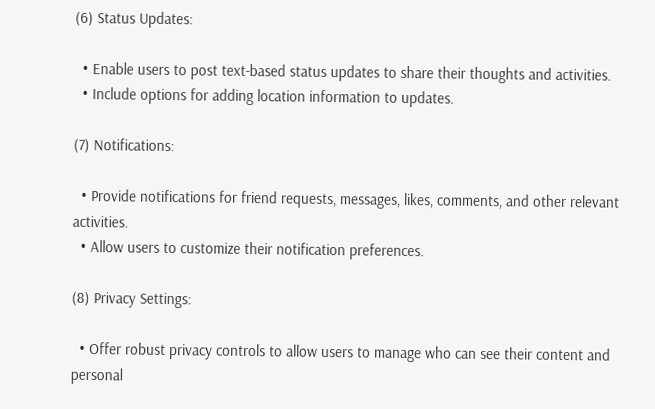(6) Status Updates:

  • Enable users to post text-based status updates to share their thoughts and activities.
  • Include options for adding location information to updates.

(7) Notifications:

  • Provide notifications for friend requests, messages, likes, comments, and other relevant activities.
  • Allow users to customize their notification preferences.

(8) Privacy Settings:

  • Offer robust privacy controls to allow users to manage who can see their content and personal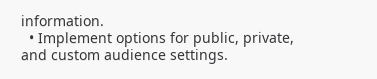information.
  • Implement options for public, private, and custom audience settings.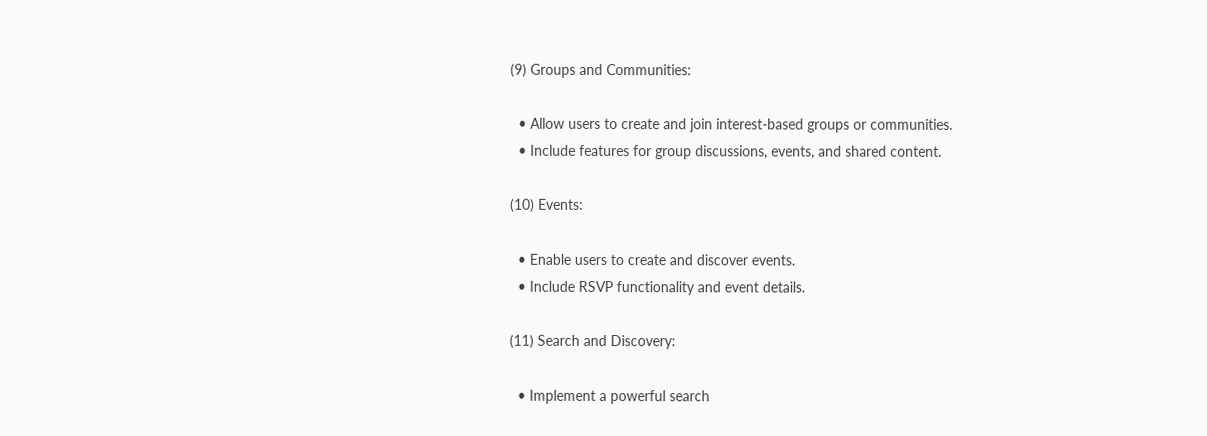(9) Groups and Communities:

  • Allow users to create and join interest-based groups or communities.
  • Include features for group discussions, events, and shared content.

(10) Events:

  • Enable users to create and discover events.
  • Include RSVP functionality and event details.

(11) Search and Discovery:

  • Implement a powerful search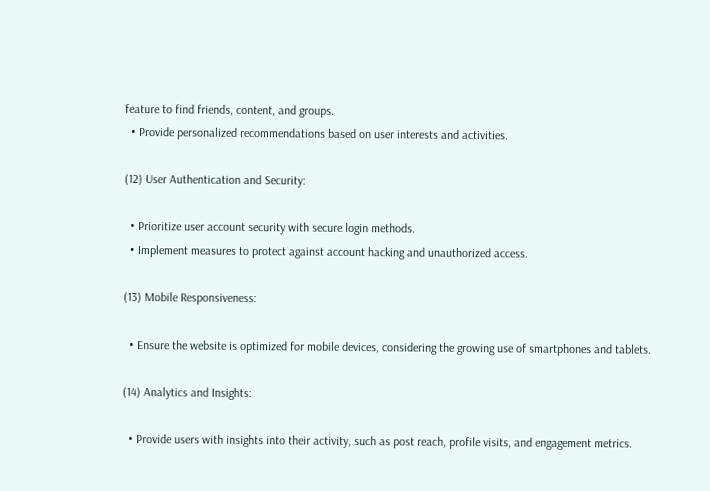feature to find friends, content, and groups.
  • Provide personalized recommendations based on user interests and activities.

(12) User Authentication and Security:

  • Prioritize user account security with secure login methods.
  • Implement measures to protect against account hacking and unauthorized access.

(13) Mobile Responsiveness:

  • Ensure the website is optimized for mobile devices, considering the growing use of smartphones and tablets.

(14) Analytics and Insights:

  • Provide users with insights into their activity, such as post reach, profile visits, and engagement metrics.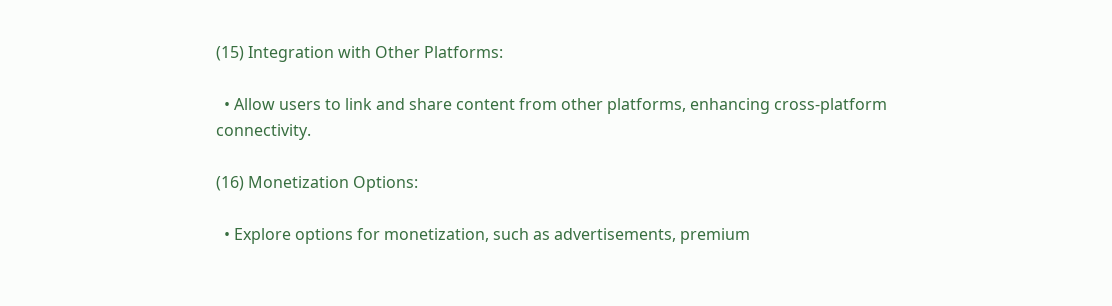(15) Integration with Other Platforms:

  • Allow users to link and share content from other platforms, enhancing cross-platform connectivity.

(16) Monetization Options:

  • Explore options for monetization, such as advertisements, premium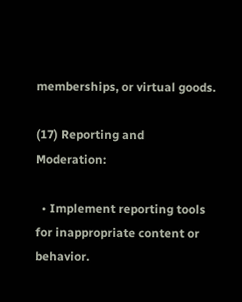memberships, or virtual goods.

(17) Reporting and Moderation:

  • Implement reporting tools for inappropriate content or behavior.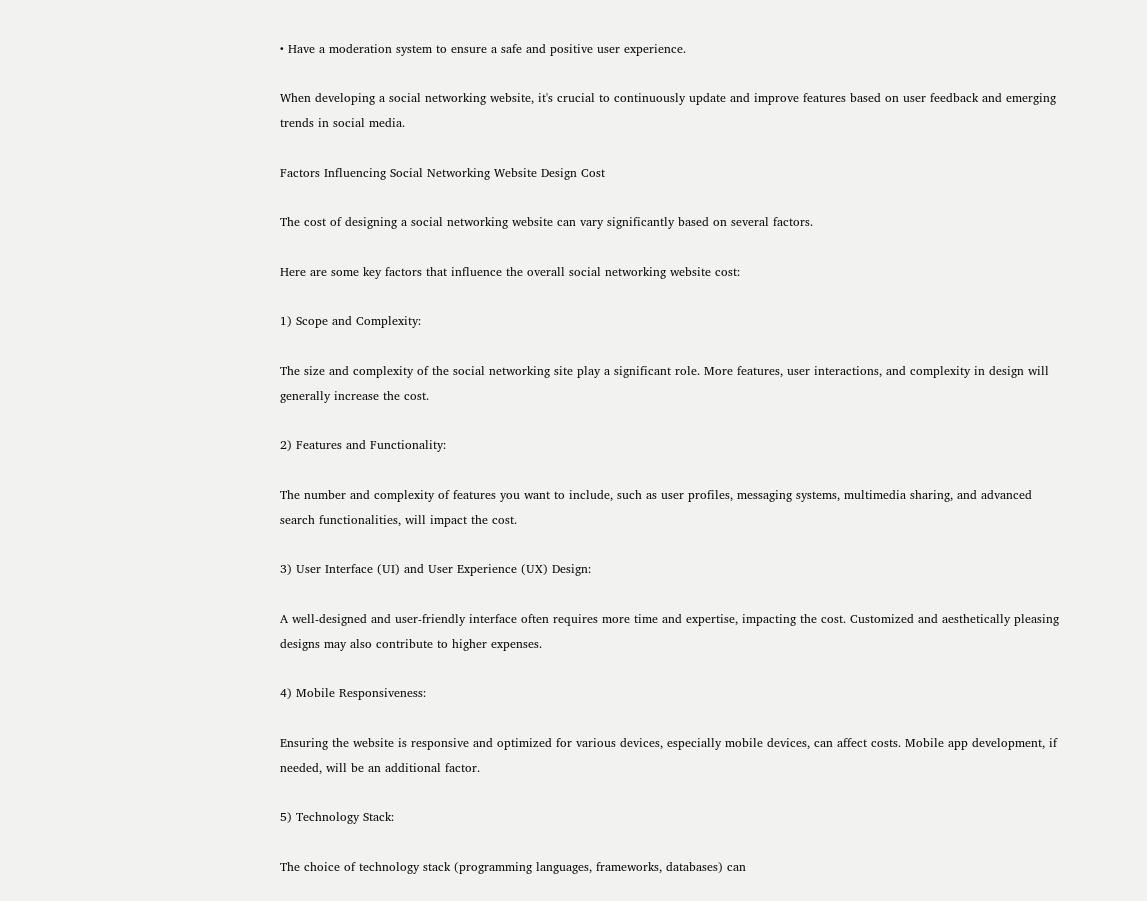• Have a moderation system to ensure a safe and positive user experience.

When developing a social networking website, it's crucial to continuously update and improve features based on user feedback and emerging trends in social media.

Factors Influencing Social Networking Website Design Cost

The cost of designing a social networking website can vary significantly based on several factors.

Here are some key factors that influence the overall social networking website cost:

1) Scope and Complexity:

The size and complexity of the social networking site play a significant role. More features, user interactions, and complexity in design will generally increase the cost.

2) Features and Functionality:

The number and complexity of features you want to include, such as user profiles, messaging systems, multimedia sharing, and advanced search functionalities, will impact the cost.

3) User Interface (UI) and User Experience (UX) Design:

A well-designed and user-friendly interface often requires more time and expertise, impacting the cost. Customized and aesthetically pleasing designs may also contribute to higher expenses.

4) Mobile Responsiveness:

Ensuring the website is responsive and optimized for various devices, especially mobile devices, can affect costs. Mobile app development, if needed, will be an additional factor.

5) Technology Stack:

The choice of technology stack (programming languages, frameworks, databases) can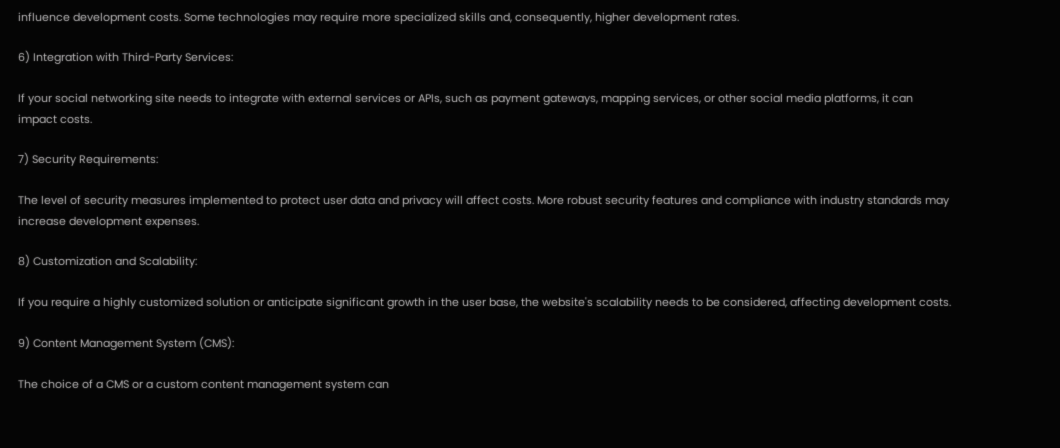influence development costs. Some technologies may require more specialized skills and, consequently, higher development rates.

6) Integration with Third-Party Services:

If your social networking site needs to integrate with external services or APIs, such as payment gateways, mapping services, or other social media platforms, it can impact costs.

7) Security Requirements:

The level of security measures implemented to protect user data and privacy will affect costs. More robust security features and compliance with industry standards may increase development expenses.

8) Customization and Scalability:

If you require a highly customized solution or anticipate significant growth in the user base, the website's scalability needs to be considered, affecting development costs.

9) Content Management System (CMS):

The choice of a CMS or a custom content management system can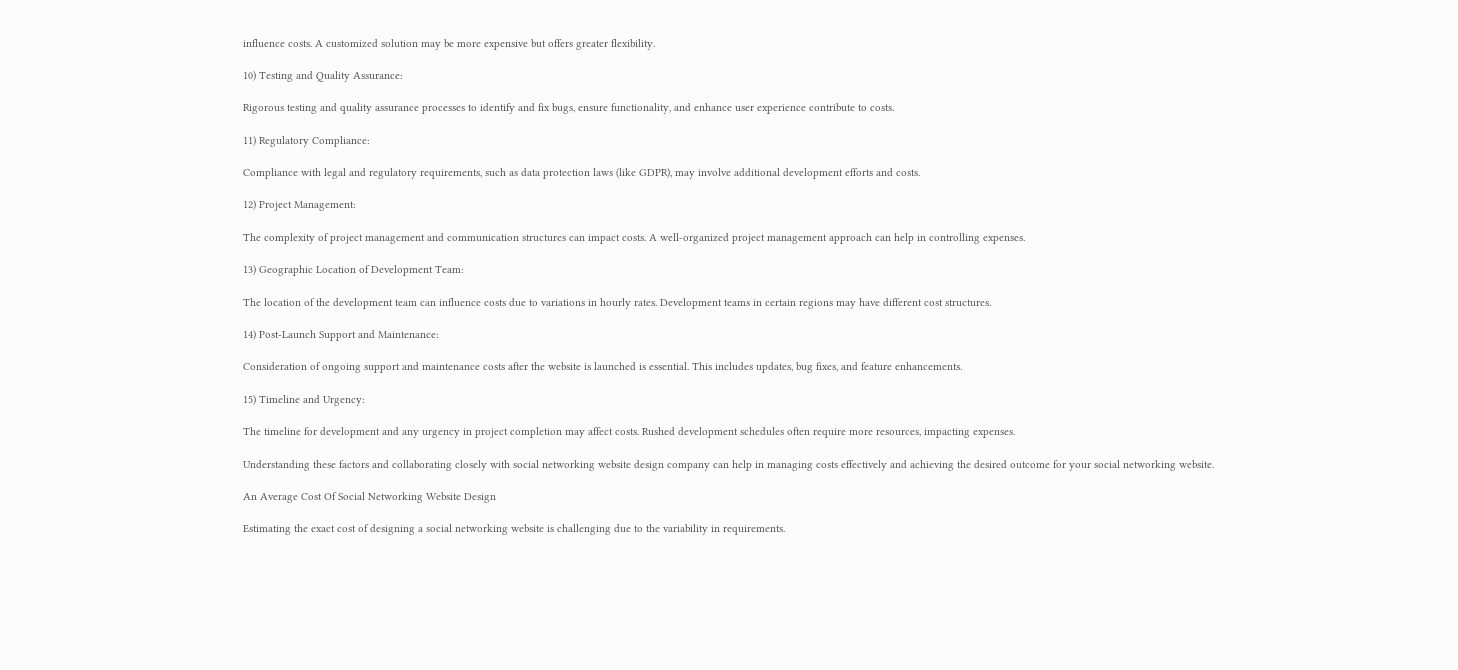influence costs. A customized solution may be more expensive but offers greater flexibility.

10) Testing and Quality Assurance:

Rigorous testing and quality assurance processes to identify and fix bugs, ensure functionality, and enhance user experience contribute to costs.

11) Regulatory Compliance:

Compliance with legal and regulatory requirements, such as data protection laws (like GDPR), may involve additional development efforts and costs.

12) Project Management:

The complexity of project management and communication structures can impact costs. A well-organized project management approach can help in controlling expenses.

13) Geographic Location of Development Team:

The location of the development team can influence costs due to variations in hourly rates. Development teams in certain regions may have different cost structures.

14) Post-Launch Support and Maintenance:

Consideration of ongoing support and maintenance costs after the website is launched is essential. This includes updates, bug fixes, and feature enhancements.

15) Timeline and Urgency:

The timeline for development and any urgency in project completion may affect costs. Rushed development schedules often require more resources, impacting expenses.

Understanding these factors and collaborating closely with social networking website design company can help in managing costs effectively and achieving the desired outcome for your social networking website.

An Average Cost Of Social Networking Website Design

Estimating the exact cost of designing a social networking website is challenging due to the variability in requirements.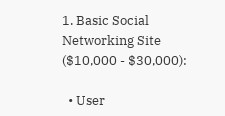1. Basic Social Networking Site ($10,000 - $30,000):

  • User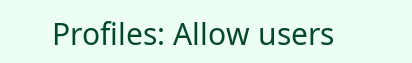Profiles: Allow users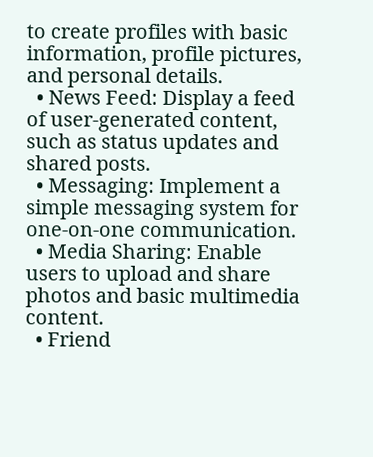to create profiles with basic information, profile pictures, and personal details.
  • News Feed: Display a feed of user-generated content, such as status updates and shared posts.
  • Messaging: Implement a simple messaging system for one-on-one communication.
  • Media Sharing: Enable users to upload and share photos and basic multimedia content.
  • Friend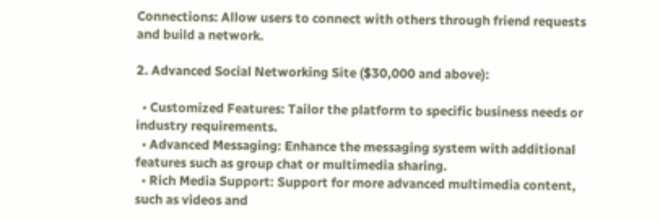Connections: Allow users to connect with others through friend requests and build a network.

2. Advanced Social Networking Site ($30,000 and above):

  • Customized Features: Tailor the platform to specific business needs or industry requirements.
  • Advanced Messaging: Enhance the messaging system with additional features such as group chat or multimedia sharing.
  • Rich Media Support: Support for more advanced multimedia content, such as videos and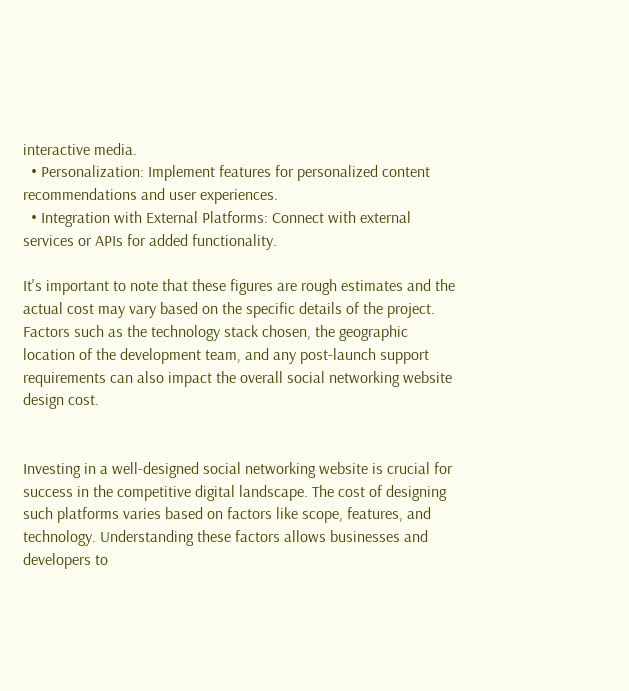interactive media.
  • Personalization: Implement features for personalized content recommendations and user experiences.
  • Integration with External Platforms: Connect with external services or APIs for added functionality.

It's important to note that these figures are rough estimates and the actual cost may vary based on the specific details of the project. Factors such as the technology stack chosen, the geographic location of the development team, and any post-launch support requirements can also impact the overall social networking website design cost.


Investing in a well-designed social networking website is crucial for success in the competitive digital landscape. The cost of designing such platforms varies based on factors like scope, features, and technology. Understanding these factors allows businesses and developers to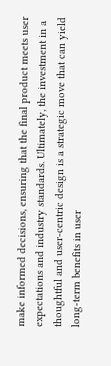make informed decisions, ensuring that the final product meets user expectations and industry standards. Ultimately, the investment in a thoughtful and user-centric design is a strategic move that can yield long-term benefits in user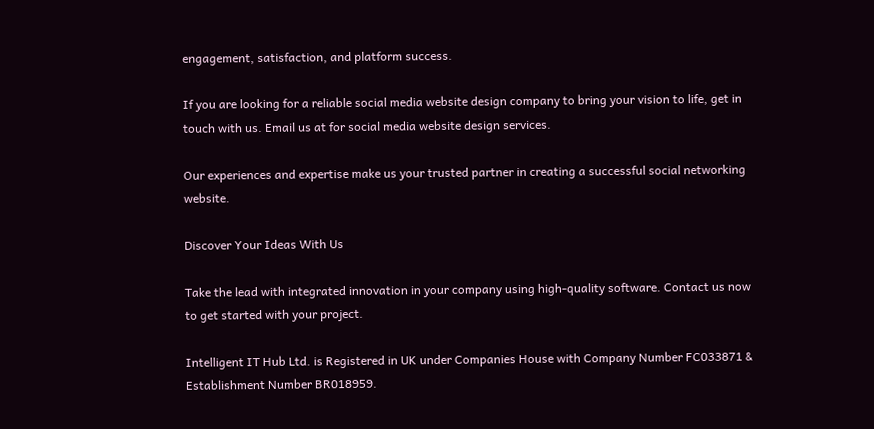engagement, satisfaction, and platform success.

If you are looking for a reliable social media website design company to bring your vision to life, get in touch with us. Email us at for social media website design services.

Our experiences and expertise make us your trusted partner in creating a successful social networking website.

Discover Your Ideas With Us

Take the lead with integrated innovation in your company using high-quality software. Contact us now to get started with your project.

Intelligent IT Hub Ltd. is Registered in UK under Companies House with Company Number FC033871 & Establishment Number BR018959.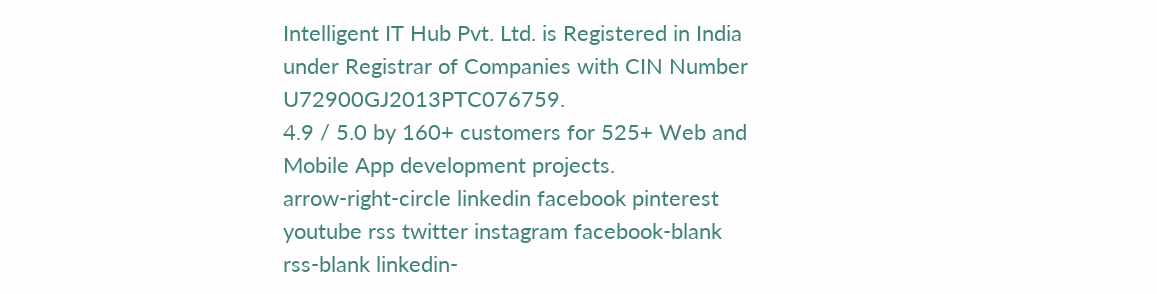Intelligent IT Hub Pvt. Ltd. is Registered in India under Registrar of Companies with CIN Number U72900GJ2013PTC076759.
4.9 / 5.0 by 160+ customers for 525+ Web and Mobile App development projects.
arrow-right-circle linkedin facebook pinterest youtube rss twitter instagram facebook-blank rss-blank linkedin-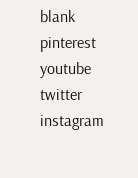blank pinterest youtube twitter instagram